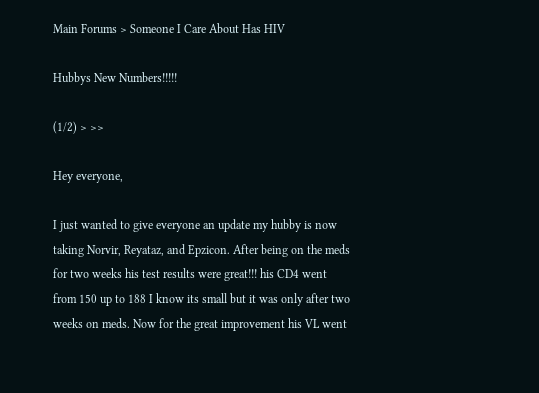Main Forums > Someone I Care About Has HIV

Hubbys New Numbers!!!!!

(1/2) > >>

Hey everyone,

I just wanted to give everyone an update my hubby is now taking Norvir, Reyataz, and Epzicon. After being on the meds for two weeks his test results were great!!! his CD4 went from 150 up to 188 I know its small but it was only after two weeks on meds. Now for the great improvement his VL went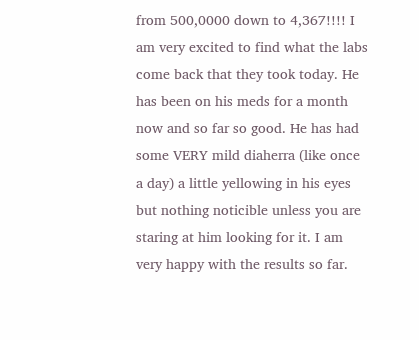from 500,0000 down to 4,367!!!! I am very excited to find what the labs come back that they took today. He has been on his meds for a month now and so far so good. He has had some VERY mild diaherra (like once a day) a little yellowing in his eyes but nothing noticible unless you are staring at him looking for it. I am very happy with the results so far.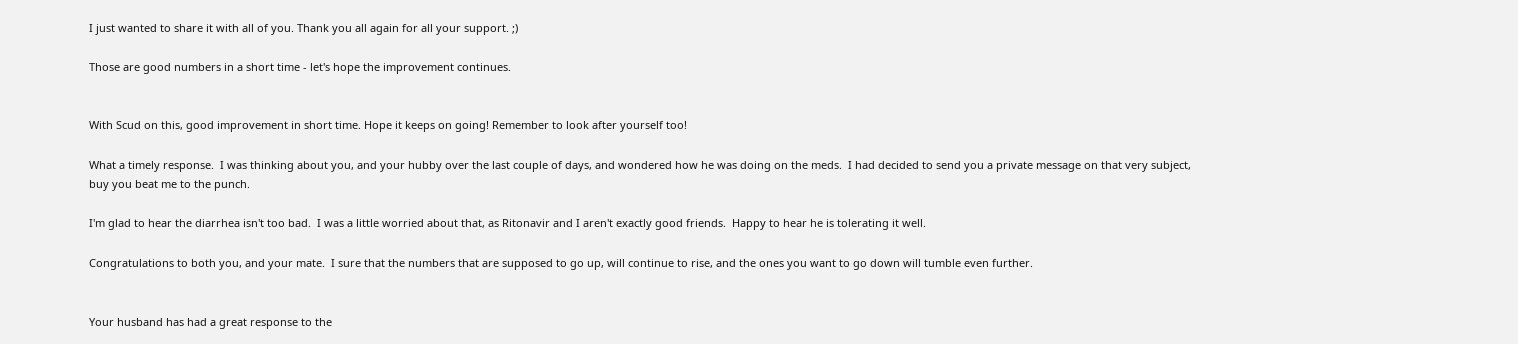I just wanted to share it with all of you. Thank you all again for all your support. ;)

Those are good numbers in a short time - let's hope the improvement continues.


With Scud on this, good improvement in short time. Hope it keeps on going! Remember to look after yourself too!

What a timely response.  I was thinking about you, and your hubby over the last couple of days, and wondered how he was doing on the meds.  I had decided to send you a private message on that very subject, buy you beat me to the punch.

I'm glad to hear the diarrhea isn't too bad.  I was a little worried about that, as Ritonavir and I aren't exactly good friends.  Happy to hear he is tolerating it well.

Congratulations to both you, and your mate.  I sure that the numbers that are supposed to go up, will continue to rise, and the ones you want to go down will tumble even further.


Your husband has had a great response to the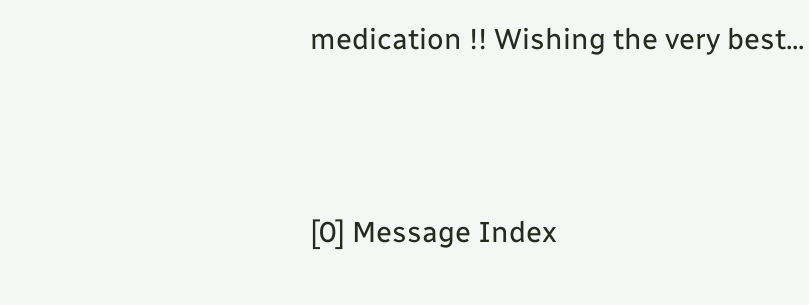medication !! Wishing the very best...



[0] Message Index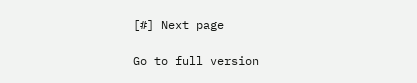[#] Next page

Go to full version